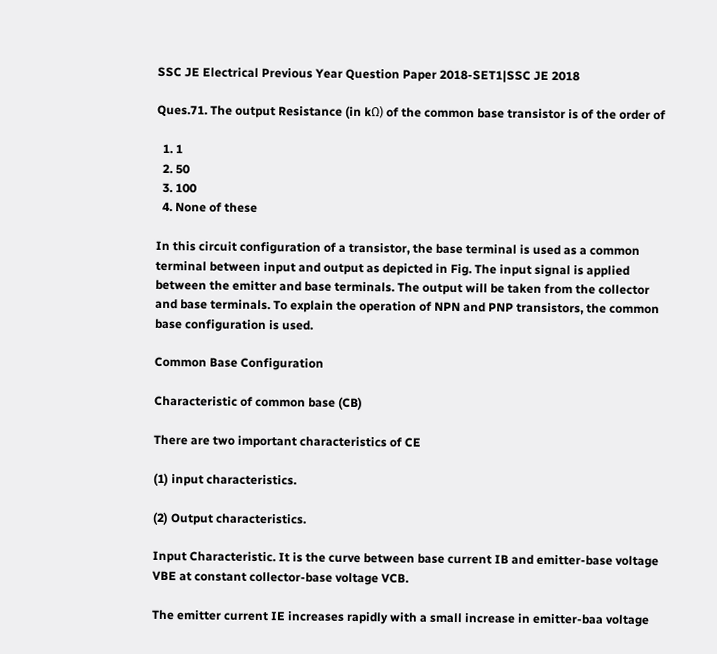SSC JE Electrical Previous Year Question Paper 2018-SET1|SSC JE 2018

Ques.71. The output Resistance (in kΩ) of the common base transistor is of the order of

  1. 1
  2. 50
  3. 100
  4. None of these

In this circuit configuration of a transistor, the base terminal is used as a common terminal between input and output as depicted in Fig. The input signal is applied between the emitter and base terminals. The output will be taken from the collector and base terminals. To explain the operation of NPN and PNP transistors, the common base configuration is used.

Common Base Configuration

Characteristic of common base (CB)

There are two important characteristics of CE

(1) input characteristics.

(2) Output characteristics.

Input Characteristic. It is the curve between base current IB and emitter-base voltage VBE at constant collector-base voltage VCB.

The emitter current IE increases rapidly with a small increase in emitter-baa voltage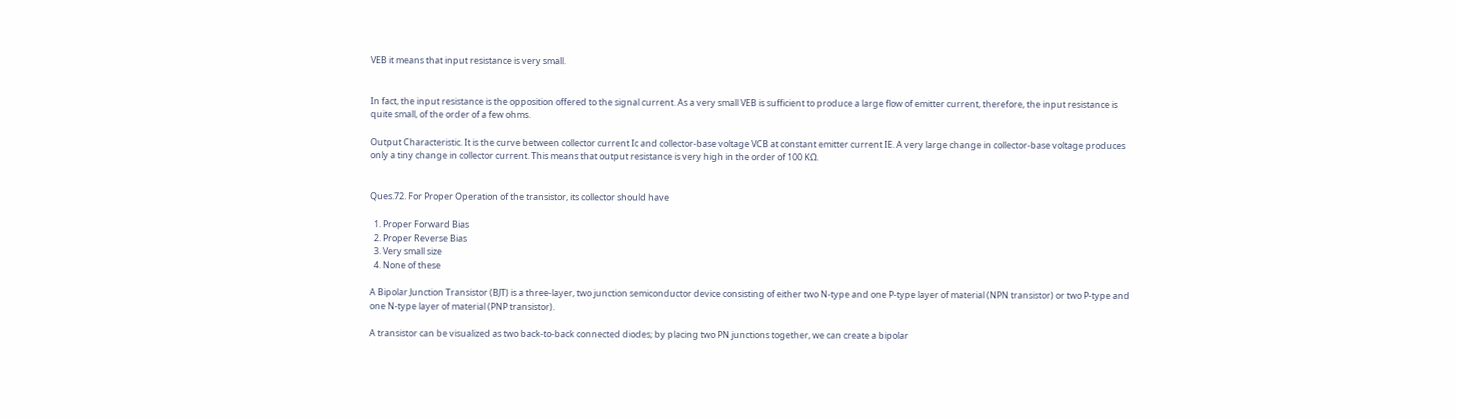VEB it means that input resistance is very small.


In fact, the input resistance is the opposition offered to the signal current. As a very small VEB is sufficient to produce a large flow of emitter current, therefore, the input resistance is quite small, of the order of a few ohms.

Output Characteristic. It is the curve between collector current Ic and collector-base voltage VCB at constant emitter current IE. A very large change in collector-base voltage produces only a tiny change in collector current. This means that output resistance is very high in the order of 100 KΩ.


Ques.72. For Proper Operation of the transistor, its collector should have

  1. Proper Forward Bias
  2. Proper Reverse Bias
  3. Very small size
  4. None of these

A Bipolar Junction Transistor (BJT) is a three-layer, two junction semiconductor device consisting of either two N-type and one P-type layer of material (NPN transistor) or two P-type and one N-type layer of material (PNP transistor).

A transistor can be visualized as two back-to-back connected diodes; by placing two PN junctions together, we can create a bipolar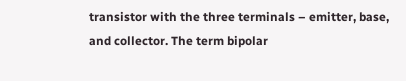transistor with the three terminals – emitter, base, and collector. The term bipolar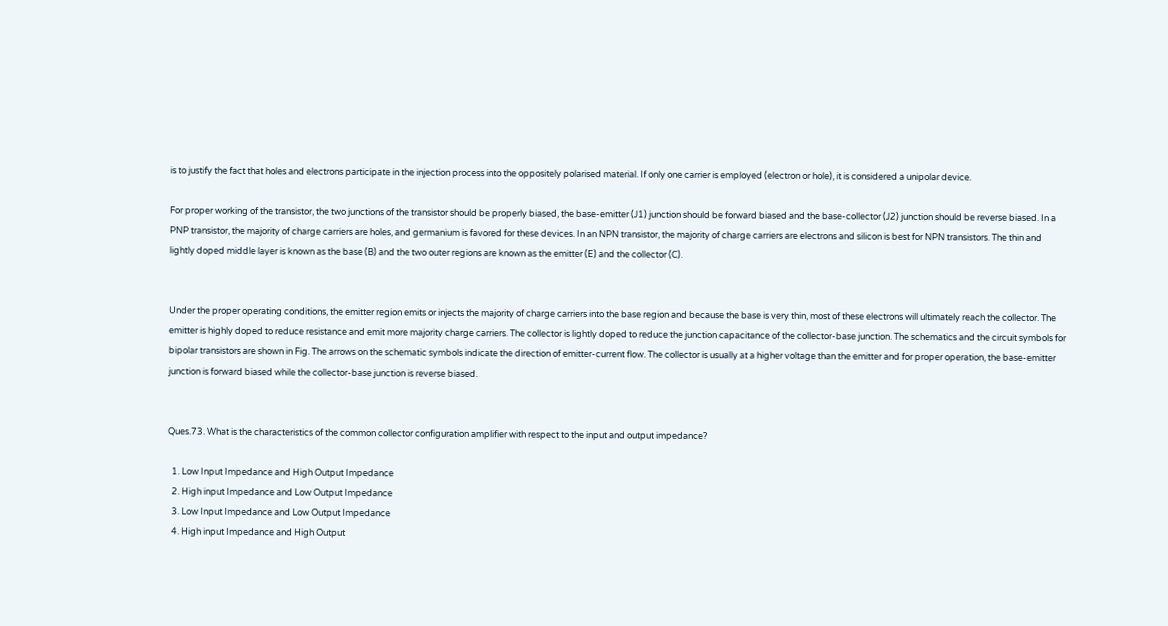is to justify the fact that holes and electrons participate in the injection process into the oppositely polarised material. If only one carrier is employed (electron or hole), it is considered a unipolar device.

For proper working of the transistor, the two junctions of the transistor should be properly biased, the base-emitter (J1) junction should be forward biased and the base-collector (J2) junction should be reverse biased. In a PNP transistor, the majority of charge carriers are holes, and germanium is favored for these devices. In an NPN transistor, the majority of charge carriers are electrons and silicon is best for NPN transistors. The thin and lightly doped middle layer is known as the base (B) and the two outer regions are known as the emitter (E) and the collector (C).


Under the proper operating conditions, the emitter region emits or injects the majority of charge carriers into the base region and because the base is very thin, most of these electrons will ultimately reach the collector. The emitter is highly doped to reduce resistance and emit more majority charge carriers. The collector is lightly doped to reduce the junction capacitance of the collector-base junction. The schematics and the circuit symbols for bipolar transistors are shown in Fig. The arrows on the schematic symbols indicate the direction of emitter-current flow. The collector is usually at a higher voltage than the emitter and for proper operation, the base-emitter junction is forward biased while the collector-base junction is reverse biased.


Ques.73. What is the characteristics of the common collector configuration amplifier with respect to the input and output impedance?

  1. Low Input Impedance and High Output Impedance
  2. High input Impedance and Low Output Impedance
  3. Low Input Impedance and Low Output Impedance
  4. High input Impedance and High Output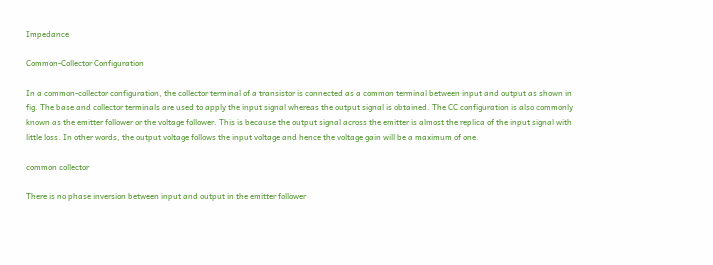Impedance

Common-Collector Configuration

In a common-collector configuration, the collector terminal of a transistor is connected as a common terminal between input and output as shown in fig. The base and collector terminals are used to apply the input signal whereas the output signal is obtained. The CC configuration is also commonly known as the emitter follower or the voltage follower. This is because the output signal across the emitter is almost the replica of the input signal with little loss. In other words, the output voltage follows the input voltage and hence the voltage gain will be a maximum of one.

common collector

There is no phase inversion between input and output in the emitter follower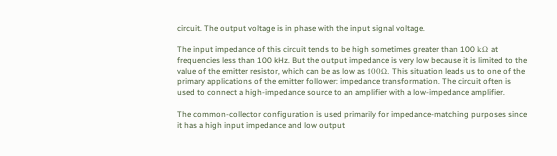circuit. The output voltage is in phase with the input signal voltage.

The input impedance of this circuit tends to be high sometimes greater than 100 kΩ at frequencies less than 100 kHz. But the output impedance is very low because it is limited to the value of the emitter resistor, which can be as low as 100Ω. This situation leads us to one of the primary applications of the emitter follower: impedance transformation. The circuit often is used to connect a high-impedance source to an amplifier with a low-impedance amplifier.

The common-collector configuration is used primarily for impedance-matching purposes since it has a high input impedance and low output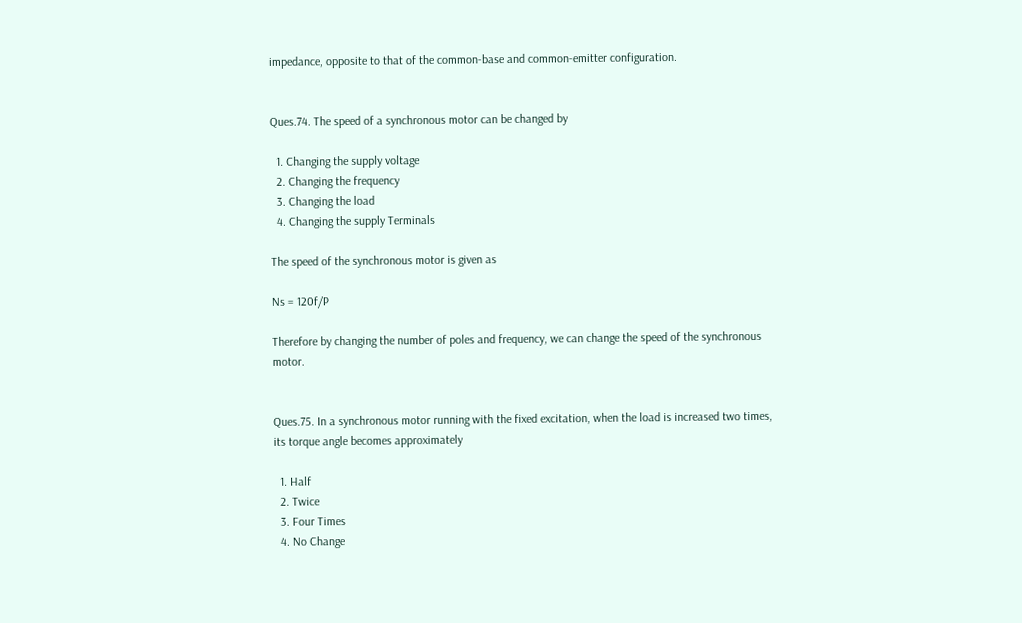impedance, opposite to that of the common-base and common-emitter configuration.


Ques.74. The speed of a synchronous motor can be changed by

  1. Changing the supply voltage
  2. Changing the frequency
  3. Changing the load
  4. Changing the supply Terminals

The speed of the synchronous motor is given as

Ns = 120f/P

Therefore by changing the number of poles and frequency, we can change the speed of the synchronous motor.


Ques.75. In a synchronous motor running with the fixed excitation, when the load is increased two times, its torque angle becomes approximately

  1. Half
  2. Twice
  3. Four Times
  4. No Change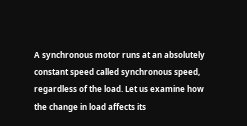A synchronous motor runs at an absolutely constant speed called synchronous speed, regardless of the load. Let us examine how the change in load affects its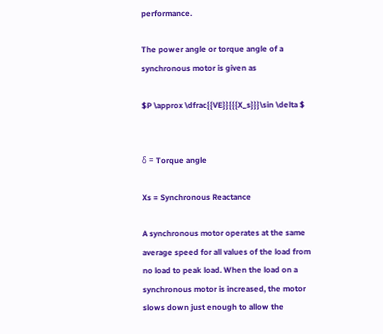performance.

The power angle or torque angle of a synchronous motor is given as

$P \approx \dfrac{{VE}}{{{X_s}}}\sin \delta $


δ = Torque angle

Xs = Synchronous Reactance

A synchronous motor operates at the same average speed for all values of the load from no load to peak load. When the load on a synchronous motor is increased, the motor slows down just enough to allow the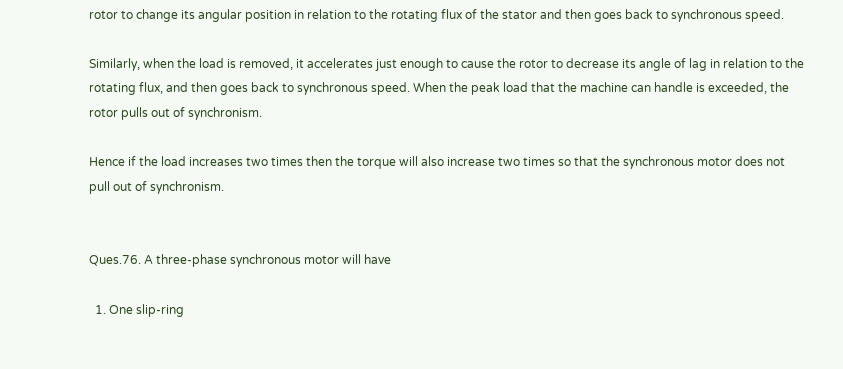rotor to change its angular position in relation to the rotating flux of the stator and then goes back to synchronous speed.

Similarly, when the load is removed, it accelerates just enough to cause the rotor to decrease its angle of lag in relation to the rotating flux, and then goes back to synchronous speed. When the peak load that the machine can handle is exceeded, the rotor pulls out of synchronism.

Hence if the load increases two times then the torque will also increase two times so that the synchronous motor does not pull out of synchronism.


Ques.76. A three-phase synchronous motor will have

  1. One slip-ring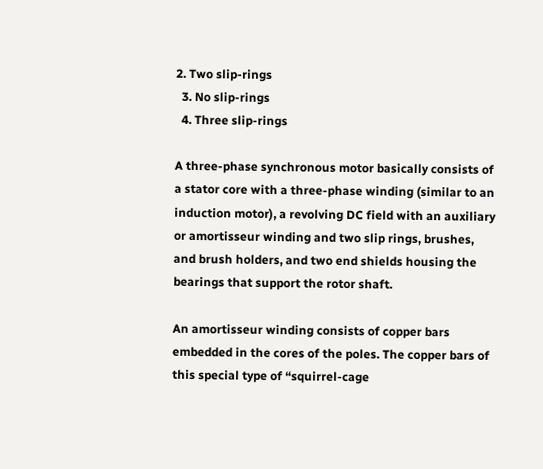2. Two slip-rings
  3. No slip-rings
  4. Three slip-rings

A three-phase synchronous motor basically consists of a stator core with a three-phase winding (similar to an induction motor), a revolving DC field with an auxiliary or amortisseur winding and two slip rings, brushes, and brush holders, and two end shields housing the bearings that support the rotor shaft.

An amortisseur winding consists of copper bars embedded in the cores of the poles. The copper bars of this special type of “squirrel-cage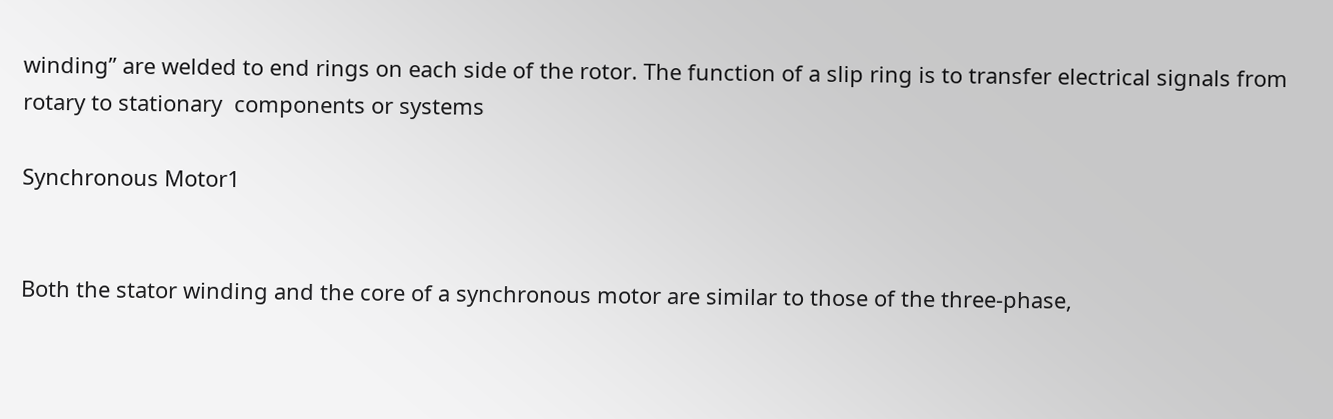winding” are welded to end rings on each side of the rotor. The function of a slip ring is to transfer electrical signals from rotary to stationary  components or systems

Synchronous Motor1


Both the stator winding and the core of a synchronous motor are similar to those of the three-phase,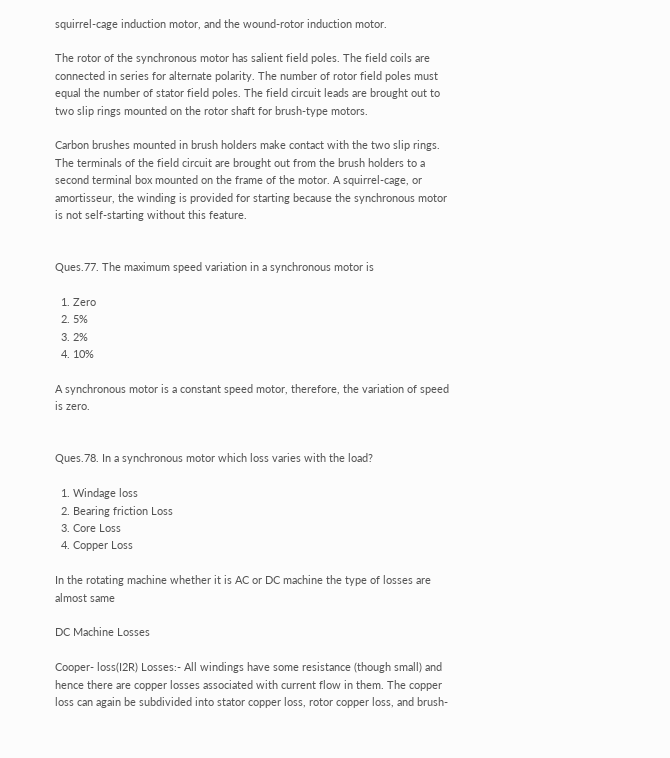squirrel-cage induction motor, and the wound-rotor induction motor.

The rotor of the synchronous motor has salient field poles. The field coils are connected in series for alternate polarity. The number of rotor field poles must equal the number of stator field poles. The field circuit leads are brought out to two slip rings mounted on the rotor shaft for brush-type motors.

Carbon brushes mounted in brush holders make contact with the two slip rings. The terminals of the field circuit are brought out from the brush holders to a second terminal box mounted on the frame of the motor. A squirrel-cage, or amortisseur, the winding is provided for starting because the synchronous motor is not self-starting without this feature.


Ques.77. The maximum speed variation in a synchronous motor is

  1. Zero
  2. 5%
  3. 2%
  4. 10%

A synchronous motor is a constant speed motor, therefore, the variation of speed is zero.


Ques.78. In a synchronous motor which loss varies with the load?

  1. Windage loss
  2. Bearing friction Loss
  3. Core Loss
  4. Copper Loss

In the rotating machine whether it is AC or DC machine the type of losses are almost same

DC Machine Losses

Cooper- loss(I2R) Losses:- All windings have some resistance (though small) and hence there are copper losses associated with current flow in them. The copper loss can again be subdivided into stator copper loss, rotor copper loss, and brush-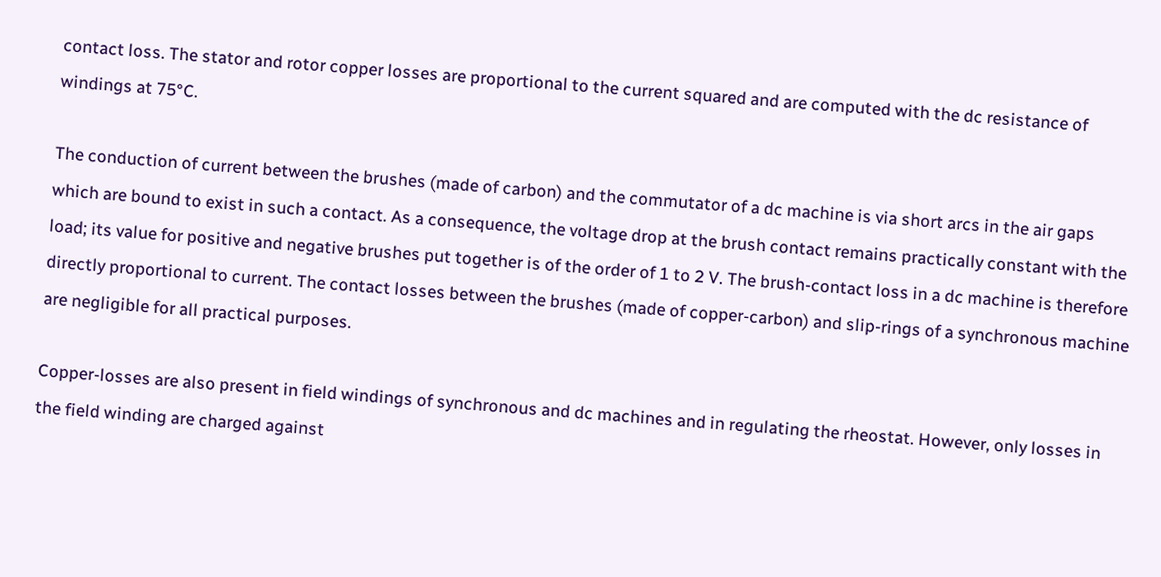contact loss. The stator and rotor copper losses are proportional to the current squared and are computed with the dc resistance of windings at 75°C.

The conduction of current between the brushes (made of carbon) and the commutator of a dc machine is via short arcs in the air gaps which are bound to exist in such a contact. As a consequence, the voltage drop at the brush contact remains practically constant with the load; its value for positive and negative brushes put together is of the order of 1 to 2 V. The brush-contact loss in a dc machine is therefore directly proportional to current. The contact losses between the brushes (made of copper-carbon) and slip-rings of a synchronous machine are negligible for all practical purposes.

Copper-losses are also present in field windings of synchronous and dc machines and in regulating the rheostat. However, only losses in the field winding are charged against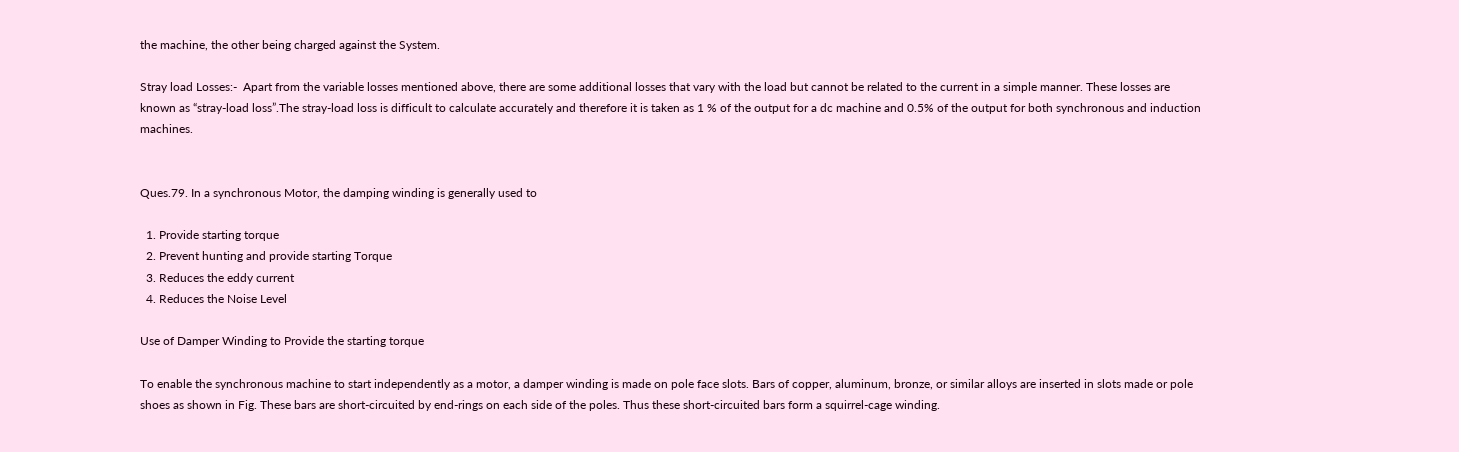the machine, the other being charged against the System.

Stray load Losses:-  Apart from the variable losses mentioned above, there are some additional losses that vary with the load but cannot be related to the current in a simple manner. These losses are known as “stray-load loss”.The stray-load loss is difficult to calculate accurately and therefore it is taken as 1 % of the output for a dc machine and 0.5% of the output for both synchronous and induction machines.


Ques.79. In a synchronous Motor, the damping winding is generally used to

  1. Provide starting torque
  2. Prevent hunting and provide starting Torque
  3. Reduces the eddy current
  4. Reduces the Noise Level

Use of Damper Winding to Provide the starting torque

To enable the synchronous machine to start independently as a motor, a damper winding is made on pole face slots. Bars of copper, aluminum, bronze, or similar alloys are inserted in slots made or pole shoes as shown in Fig. These bars are short-circuited by end-rings on each side of the poles. Thus these short-circuited bars form a squirrel-cage winding.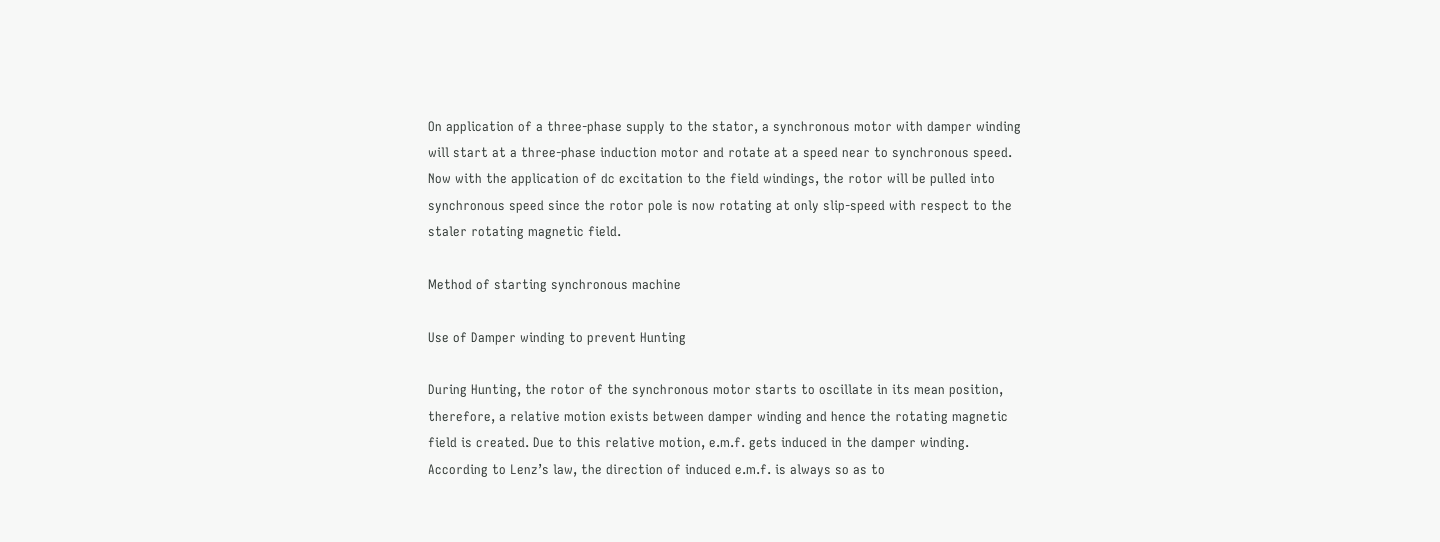On application of a three-phase supply to the stator, a synchronous motor with damper winding will start at a three-phase induction motor and rotate at a speed near to synchronous speed. Now with the application of dc excitation to the field windings, the rotor will be pulled into synchronous speed since the rotor pole is now rotating at only slip-speed with respect to the staler rotating magnetic field.

Method of starting synchronous machine

Use of Damper winding to prevent Hunting

During Hunting, the rotor of the synchronous motor starts to oscillate in its mean position, therefore, a relative motion exists between damper winding and hence the rotating magnetic field is created. Due to this relative motion, e.m.f. gets induced in the damper winding. According to Lenz’s law, the direction of induced e.m.f. is always so as to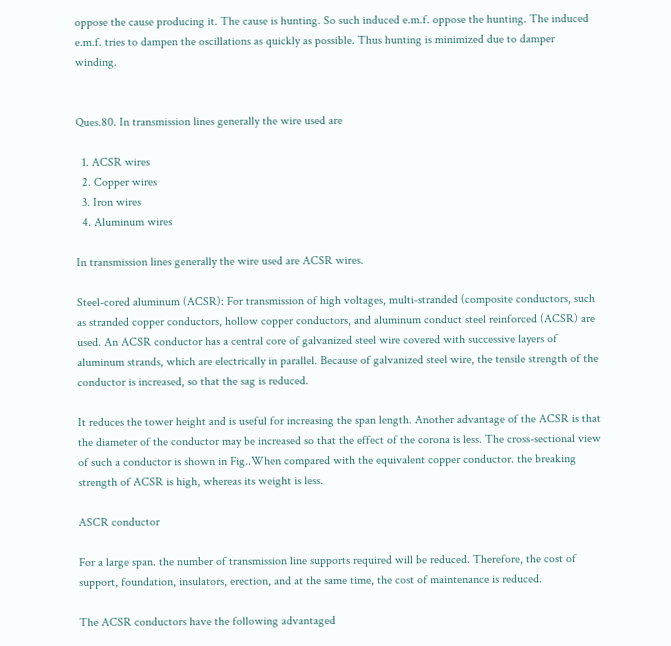oppose the cause producing it. The cause is hunting. So such induced e.m.f. oppose the hunting. The induced e.m.f. tries to dampen the oscillations as quickly as possible. Thus hunting is minimized due to damper winding.


Ques.80. In transmission lines generally the wire used are

  1. ACSR wires
  2. Copper wires
  3. Iron wires
  4. Aluminum wires

In transmission lines generally the wire used are ACSR wires.

Steel-cored aluminum (ACSR): For transmission of high voltages, multi-stranded (composite conductors, such as stranded copper conductors, hollow copper conductors, and aluminum conduct steel reinforced (ACSR) are used. An ACSR conductor has a central core of galvanized steel wire covered with successive layers of aluminum strands, which are electrically in parallel. Because of galvanized steel wire, the tensile strength of the conductor is increased, so that the sag is reduced.

It reduces the tower height and is useful for increasing the span length. Another advantage of the ACSR is that the diameter of the conductor may be increased so that the effect of the corona is less. The cross-sectional view of such a conductor is shown in Fig..When compared with the equivalent copper conductor. the breaking strength of ACSR is high, whereas its weight is less.

ASCR conductor

For a large span. the number of transmission line supports required will be reduced. Therefore, the cost of support, foundation, insulators, erection, and at the same time, the cost of maintenance is reduced.

The ACSR conductors have the following advantaged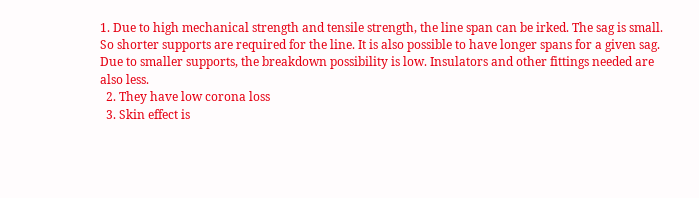1. Due to high mechanical strength and tensile strength, the line span can be irked. The sag is small. So shorter supports are required for the line. It is also possible to have longer spans for a given sag. Due to smaller supports, the breakdown possibility is low. Insulators and other fittings needed are also less.
  2. They have low corona loss
  3. Skin effect is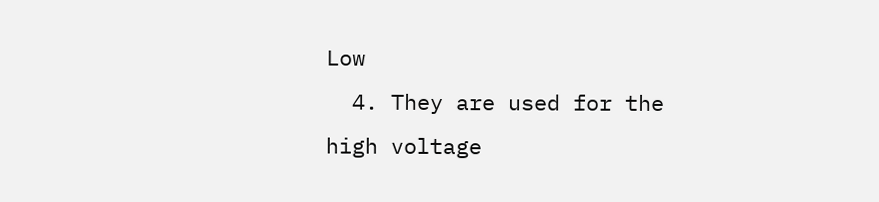Low
  4. They are used for the high voltage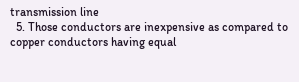transmission line
  5. Those conductors are inexpensive as compared to copper conductors having equal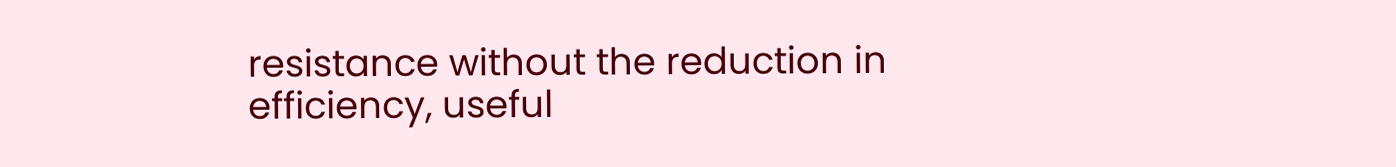resistance without the reduction in efficiency, useful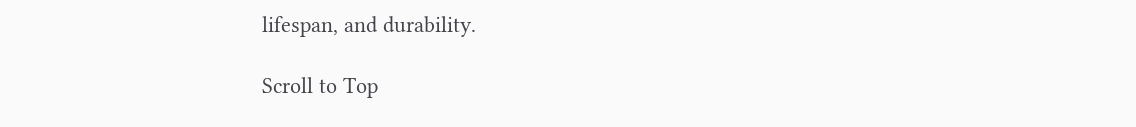lifespan, and durability.

Scroll to Top